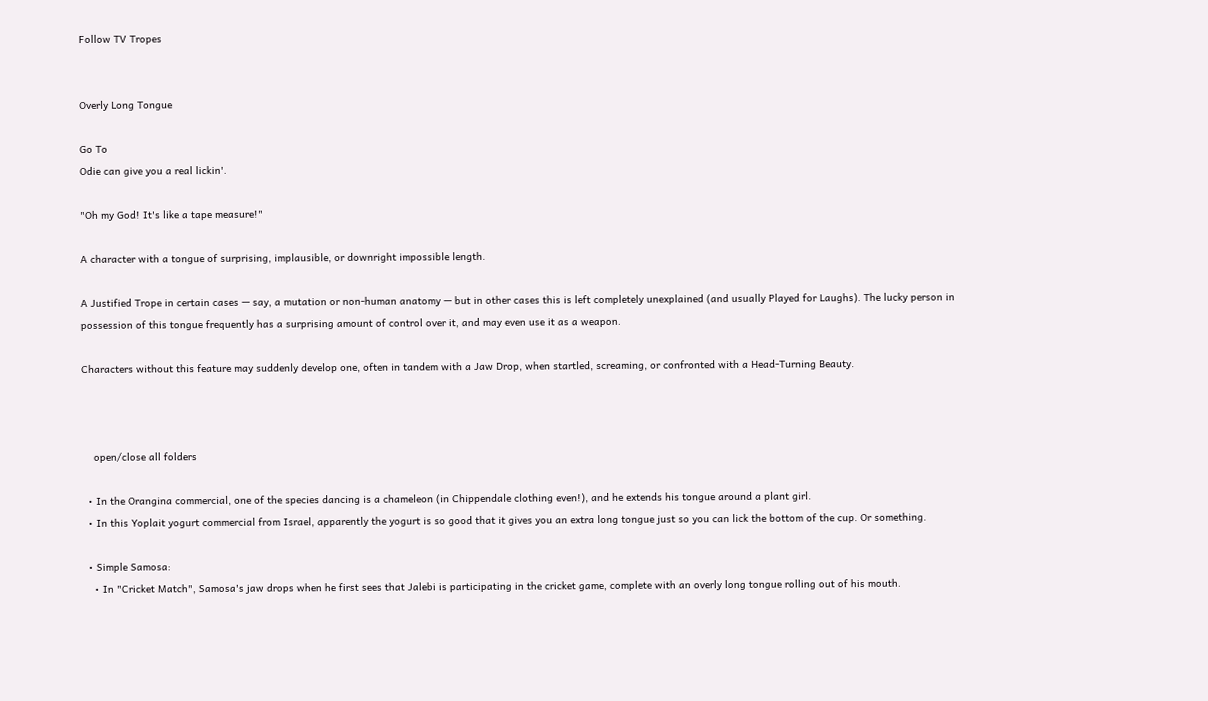Follow TV Tropes


Overly Long Tongue

Go To
Odie can give you a real lickin'.

"Oh my God! It's like a tape measure!"

A character with a tongue of surprising, implausible, or downright impossible length.

A Justified Trope in certain cases — say, a mutation or non-human anatomy — but in other cases this is left completely unexplained (and usually Played for Laughs). The lucky person in possession of this tongue frequently has a surprising amount of control over it, and may even use it as a weapon.

Characters without this feature may suddenly develop one, often in tandem with a Jaw Drop, when startled, screaming, or confronted with a Head-Turning Beauty.



    open/close all folders

  • In the Orangina commercial, one of the species dancing is a chameleon (in Chippendale clothing even!), and he extends his tongue around a plant girl.
  • In this Yoplait yogurt commercial from Israel, apparently the yogurt is so good that it gives you an extra long tongue just so you can lick the bottom of the cup. Or something.

  • Simple Samosa:
    • In "Cricket Match", Samosa's jaw drops when he first sees that Jalebi is participating in the cricket game, complete with an overly long tongue rolling out of his mouth.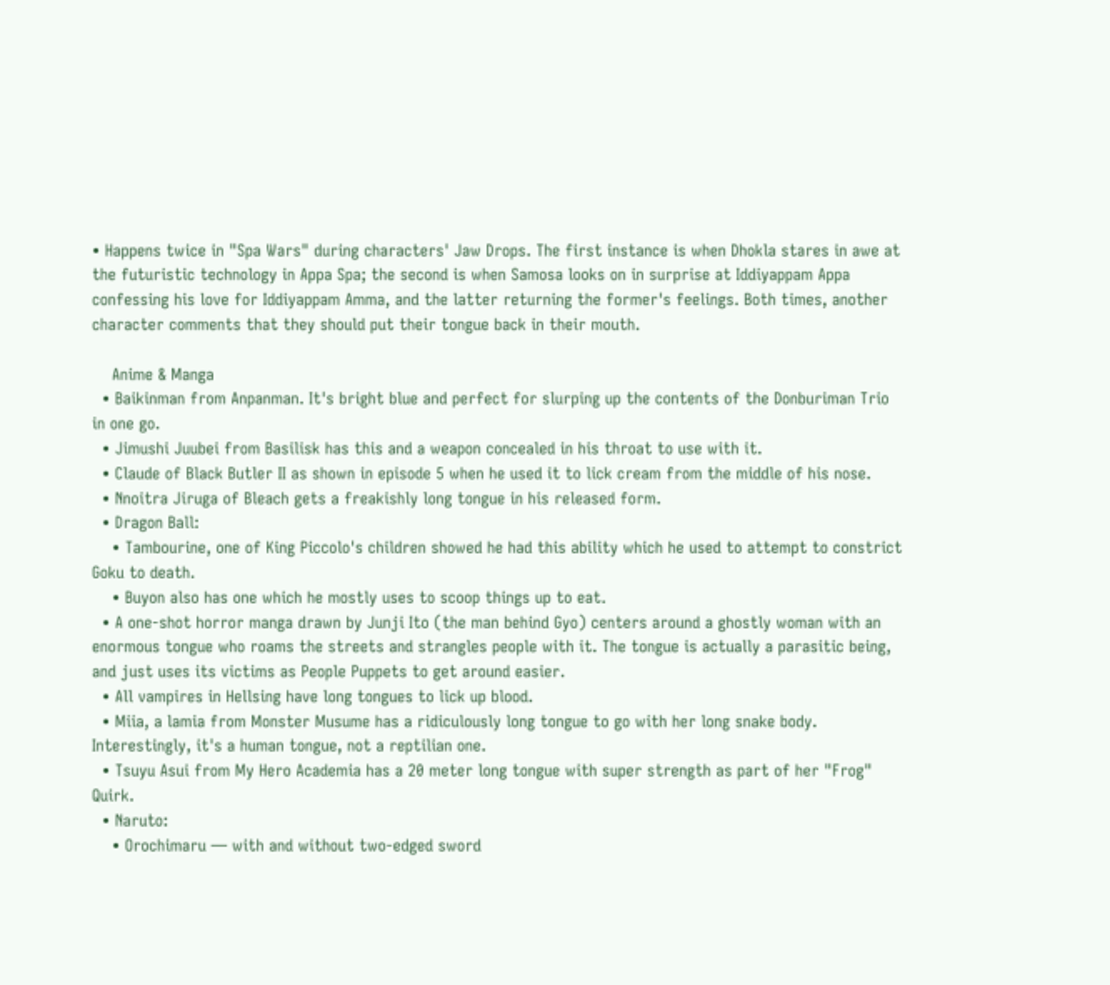• Happens twice in "Spa Wars" during characters' Jaw Drops. The first instance is when Dhokla stares in awe at the futuristic technology in Appa Spa; the second is when Samosa looks on in surprise at Iddiyappam Appa confessing his love for Iddiyappam Amma, and the latter returning the former's feelings. Both times, another character comments that they should put their tongue back in their mouth.

    Anime & Manga
  • Baikinman from Anpanman. It's bright blue and perfect for slurping up the contents of the Donburiman Trio in one go.
  • Jimushi Juubei from Basilisk has this and a weapon concealed in his throat to use with it.
  • Claude of Black Butler II as shown in episode 5 when he used it to lick cream from the middle of his nose.
  • Nnoitra Jiruga of Bleach gets a freakishly long tongue in his released form.
  • Dragon Ball:
    • Tambourine, one of King Piccolo's children showed he had this ability which he used to attempt to constrict Goku to death.
    • Buyon also has one which he mostly uses to scoop things up to eat.
  • A one-shot horror manga drawn by Junji Ito (the man behind Gyo) centers around a ghostly woman with an enormous tongue who roams the streets and strangles people with it. The tongue is actually a parasitic being, and just uses its victims as People Puppets to get around easier.
  • All vampires in Hellsing have long tongues to lick up blood.
  • Miia, a lamia from Monster Musume has a ridiculously long tongue to go with her long snake body. Interestingly, it's a human tongue, not a reptilian one.
  • Tsuyu Asui from My Hero Academia has a 20 meter long tongue with super strength as part of her "Frog" Quirk.
  • Naruto:
    • Orochimaru — with and without two-edged sword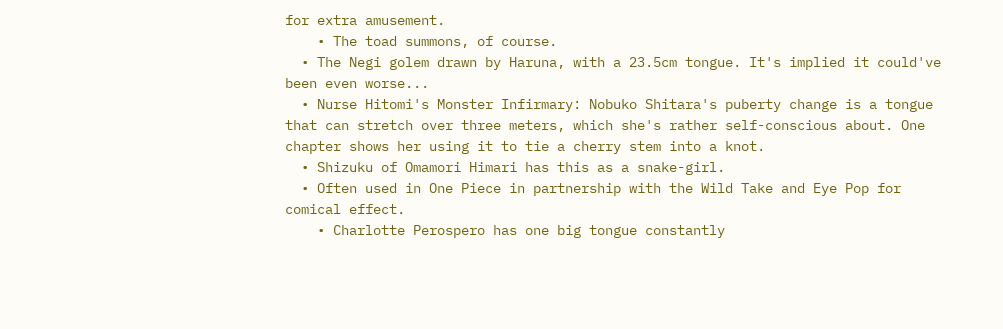for extra amusement.
    • The toad summons, of course.
  • The Negi golem drawn by Haruna, with a 23.5cm tongue. It's implied it could've been even worse...
  • Nurse Hitomi's Monster Infirmary: Nobuko Shitara's puberty change is a tongue that can stretch over three meters, which she's rather self-conscious about. One chapter shows her using it to tie a cherry stem into a knot.
  • Shizuku of Omamori Himari has this as a snake-girl.
  • Often used in One Piece in partnership with the Wild Take and Eye Pop for comical effect.
    • Charlotte Perospero has one big tongue constantly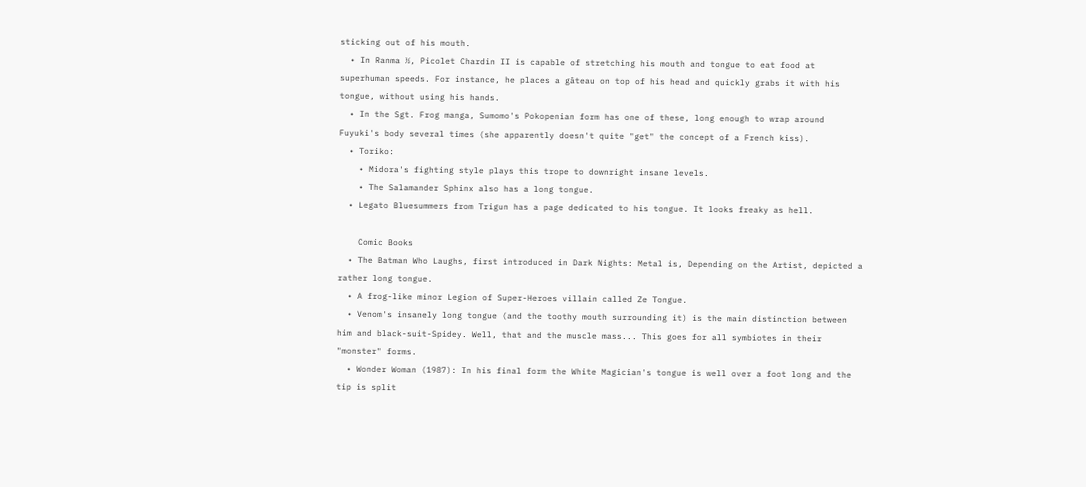sticking out of his mouth.
  • In Ranma ½, Picolet Chardin II is capable of stretching his mouth and tongue to eat food at superhuman speeds. For instance, he places a gâteau on top of his head and quickly grabs it with his tongue, without using his hands.
  • In the Sgt. Frog manga, Sumomo's Pokopenian form has one of these, long enough to wrap around Fuyuki's body several times (she apparently doesn't quite "get" the concept of a French kiss).
  • Toriko:
    • Midora's fighting style plays this trope to downright insane levels.
    • The Salamander Sphinx also has a long tongue.
  • Legato Bluesummers from Trigun has a page dedicated to his tongue. It looks freaky as hell.

    Comic Books
  • The Batman Who Laughs, first introduced in Dark Nights: Metal is, Depending on the Artist, depicted a rather long tongue.
  • A frog-like minor Legion of Super-Heroes villain called Ze Tongue.
  • Venom's insanely long tongue (and the toothy mouth surrounding it) is the main distinction between him and black-suit-Spidey. Well, that and the muscle mass... This goes for all symbiotes in their "monster" forms.
  • Wonder Woman (1987): In his final form the White Magician's tongue is well over a foot long and the tip is split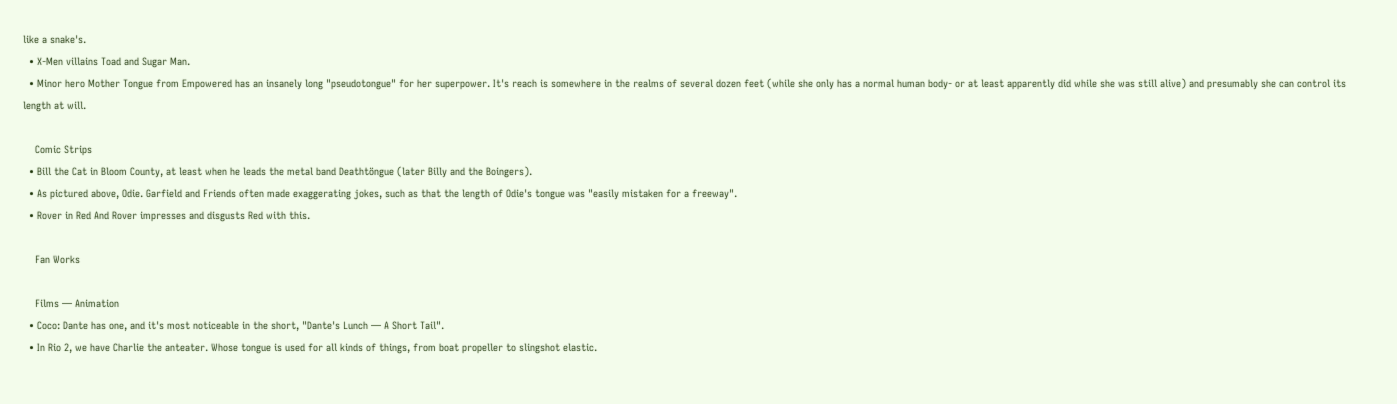like a snake's.
  • X-Men villains Toad and Sugar Man.
  • Minor hero Mother Tongue from Empowered has an insanely long "pseudotongue" for her superpower. It's reach is somewhere in the realms of several dozen feet (while she only has a normal human body- or at least apparently did while she was still alive) and presumably she can control its length at will.

    Comic Strips
  • Bill the Cat in Bloom County, at least when he leads the metal band Deathtöngue (later Billy and the Boingers).
  • As pictured above, Odie. Garfield and Friends often made exaggerating jokes, such as that the length of Odie's tongue was "easily mistaken for a freeway".
  • Rover in Red And Rover impresses and disgusts Red with this.

    Fan Works

    Films — Animation
  • Coco: Dante has one, and it's most noticeable in the short, "Dante's Lunch — A Short Tail".
  • In Rio 2, we have Charlie the anteater. Whose tongue is used for all kinds of things, from boat propeller to slingshot elastic.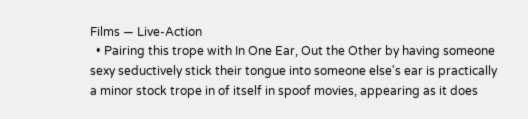Films — Live-Action
  • Pairing this trope with In One Ear, Out the Other by having someone sexy seductively stick their tongue into someone else's ear is practically a minor stock trope in of itself in spoof movies, appearing as it does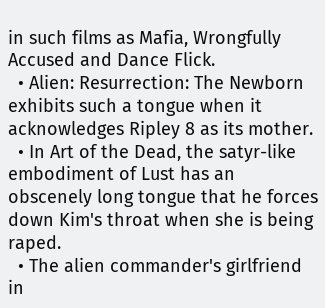in such films as Mafia, Wrongfully Accused and Dance Flick.
  • Alien: Resurrection: The Newborn exhibits such a tongue when it acknowledges Ripley 8 as its mother.
  • In Art of the Dead, the satyr-like embodiment of Lust has an obscenely long tongue that he forces down Kim's throat when she is being raped.
  • The alien commander's girlfriend in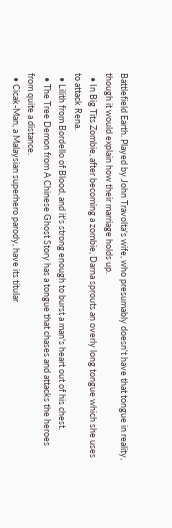Battlefield Earth. Played by John Travolta's wife, who presumably doesn't have that tongue in reality, though it would explain how their marriage holds up.
  • In Big Tits Zombie, after becoming a zombie, Darna sprouts an overly long tongue which she uses to attack Rena.
  • Lilith from Bordello of Blood, and it's strong enough to burst a man's heart out of his chest.
  • The Tree Demon from A Chinese Ghost Story has a tongue that chases and attacks the heroes from quite a distance.
  • Cicak-Man, a Malaysian superhero parody, have its titular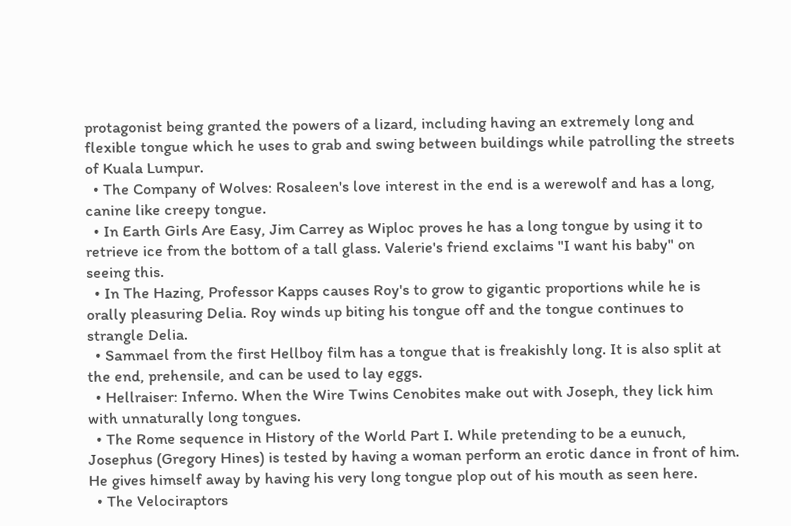protagonist being granted the powers of a lizard, including having an extremely long and flexible tongue which he uses to grab and swing between buildings while patrolling the streets of Kuala Lumpur.
  • The Company of Wolves: Rosaleen's love interest in the end is a werewolf and has a long, canine like creepy tongue.
  • In Earth Girls Are Easy, Jim Carrey as Wiploc proves he has a long tongue by using it to retrieve ice from the bottom of a tall glass. Valerie's friend exclaims "I want his baby" on seeing this.
  • In The Hazing, Professor Kapps causes Roy's to grow to gigantic proportions while he is orally pleasuring Delia. Roy winds up biting his tongue off and the tongue continues to strangle Delia.
  • Sammael from the first Hellboy film has a tongue that is freakishly long. It is also split at the end, prehensile, and can be used to lay eggs.
  • Hellraiser: Inferno. When the Wire Twins Cenobites make out with Joseph, they lick him with unnaturally long tongues.
  • The Rome sequence in History of the World Part I. While pretending to be a eunuch, Josephus (Gregory Hines) is tested by having a woman perform an erotic dance in front of him. He gives himself away by having his very long tongue plop out of his mouth as seen here.
  • The Velociraptors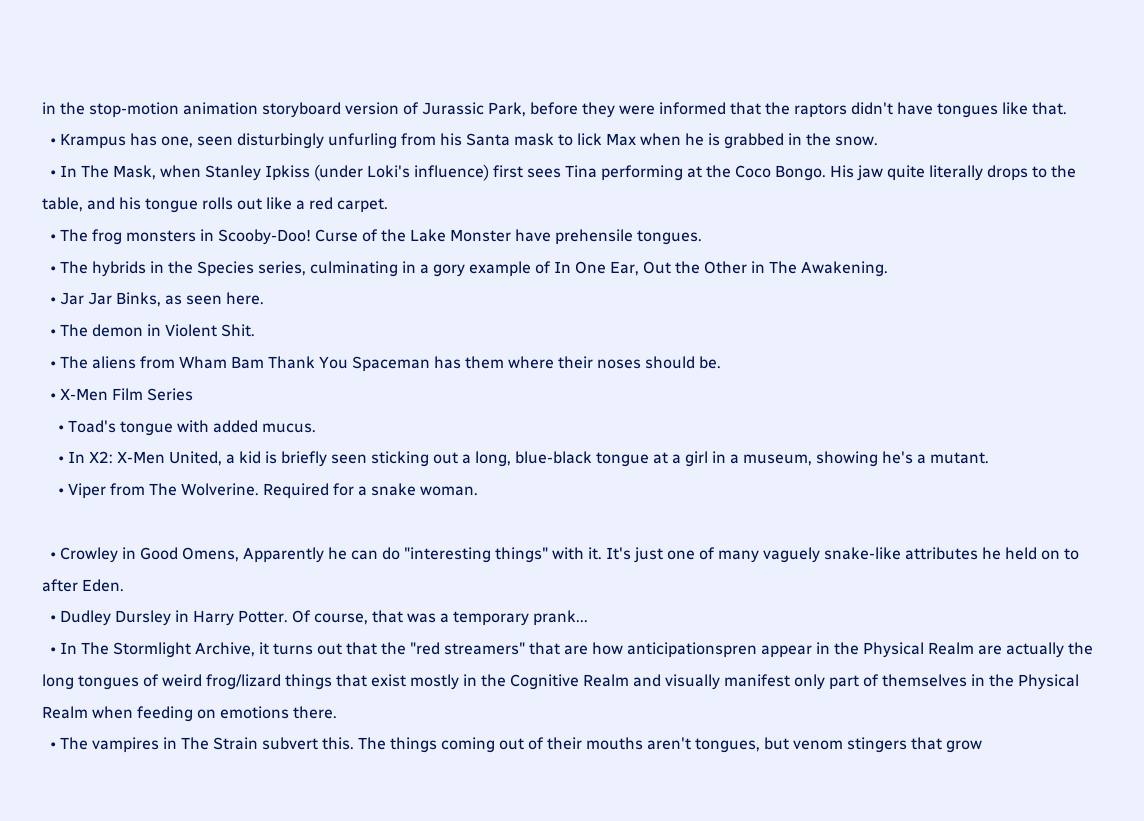in the stop-motion animation storyboard version of Jurassic Park, before they were informed that the raptors didn't have tongues like that.
  • Krampus has one, seen disturbingly unfurling from his Santa mask to lick Max when he is grabbed in the snow.
  • In The Mask, when Stanley Ipkiss (under Loki's influence) first sees Tina performing at the Coco Bongo. His jaw quite literally drops to the table, and his tongue rolls out like a red carpet.
  • The frog monsters in Scooby-Doo! Curse of the Lake Monster have prehensile tongues.
  • The hybrids in the Species series, culminating in a gory example of In One Ear, Out the Other in The Awakening.
  • Jar Jar Binks, as seen here.
  • The demon in Violent Shit.
  • The aliens from Wham Bam Thank You Spaceman has them where their noses should be.
  • X-Men Film Series
    • Toad's tongue with added mucus.
    • In X2: X-Men United, a kid is briefly seen sticking out a long, blue-black tongue at a girl in a museum, showing he's a mutant.
    • Viper from The Wolverine. Required for a snake woman.

  • Crowley in Good Omens, Apparently he can do "interesting things" with it. It's just one of many vaguely snake-like attributes he held on to after Eden.
  • Dudley Dursley in Harry Potter. Of course, that was a temporary prank...
  • In The Stormlight Archive, it turns out that the "red streamers" that are how anticipationspren appear in the Physical Realm are actually the long tongues of weird frog/lizard things that exist mostly in the Cognitive Realm and visually manifest only part of themselves in the Physical Realm when feeding on emotions there.
  • The vampires in The Strain subvert this. The things coming out of their mouths aren't tongues, but venom stingers that grow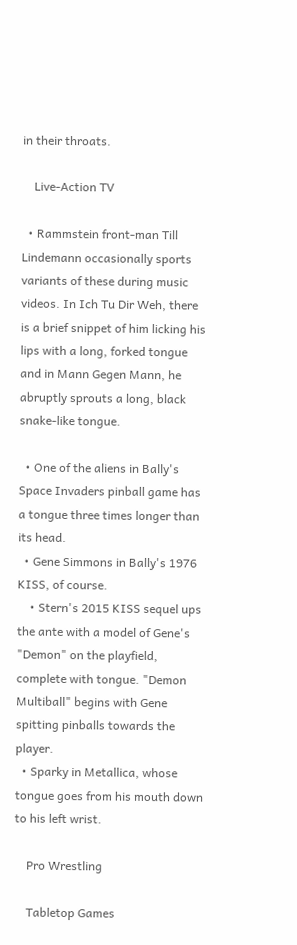in their throats.

    Live-Action TV

  • Rammstein front-man Till Lindemann occasionally sports variants of these during music videos. In Ich Tu Dir Weh, there is a brief snippet of him licking his lips with a long, forked tongue and in Mann Gegen Mann, he abruptly sprouts a long, black snake-like tongue.

  • One of the aliens in Bally's Space Invaders pinball game has a tongue three times longer than its head.
  • Gene Simmons in Bally's 1976 KISS, of course.
    • Stern's 2015 KISS sequel ups the ante with a model of Gene's "Demon" on the playfield, complete with tongue. "Demon Multiball" begins with Gene spitting pinballs towards the player.
  • Sparky in Metallica, whose tongue goes from his mouth down to his left wrist.

    Pro Wrestling

    Tabletop Games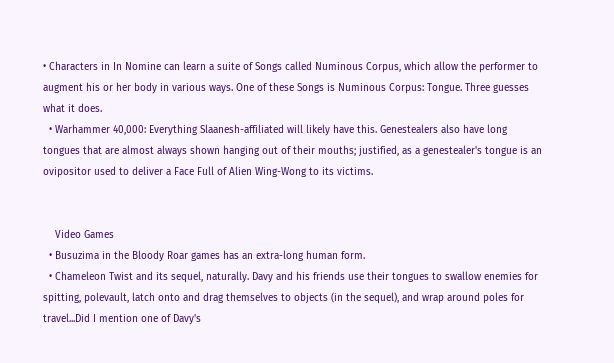• Characters in In Nomine can learn a suite of Songs called Numinous Corpus, which allow the performer to augment his or her body in various ways. One of these Songs is Numinous Corpus: Tongue. Three guesses what it does.
  • Warhammer 40,000: Everything Slaanesh-affiliated will likely have this. Genestealers also have long tongues that are almost always shown hanging out of their mouths; justified, as a genestealer's tongue is an ovipositor used to deliver a Face Full of Alien Wing-Wong to its victims.


    Video Games
  • Busuzima in the Bloody Roar games has an extra-long human form.
  • Chameleon Twist and its sequel, naturally. Davy and his friends use their tongues to swallow enemies for spitting, polevault, latch onto and drag themselves to objects (in the sequel), and wrap around poles for travel...Did I mention one of Davy's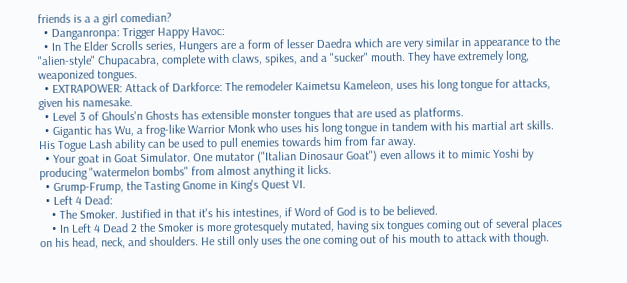friends is a a girl comedian?
  • Danganronpa: Trigger Happy Havoc:
  • In The Elder Scrolls series, Hungers are a form of lesser Daedra which are very similar in appearance to the "alien-style" Chupacabra, complete with claws, spikes, and a "sucker" mouth. They have extremely long, weaponized tongues.
  • EXTRAPOWER: Attack of Darkforce: The remodeler Kaimetsu Kameleon, uses his long tongue for attacks, given his namesake.
  • Level 3 of Ghouls'n Ghosts has extensible monster tongues that are used as platforms.
  • Gigantic has Wu, a frog-like Warrior Monk who uses his long tongue in tandem with his martial art skills. His Togue Lash ability can be used to pull enemies towards him from far away.
  • Your goat in Goat Simulator. One mutator ("Italian Dinosaur Goat") even allows it to mimic Yoshi by producing "watermelon bombs" from almost anything it licks.
  • Grump-Frump, the Tasting Gnome in King's Quest VI.
  • Left 4 Dead:
    • The Smoker. Justified in that it's his intestines, if Word of God is to be believed.
    • In Left 4 Dead 2 the Smoker is more grotesquely mutated, having six tongues coming out of several places on his head, neck, and shoulders. He still only uses the one coming out of his mouth to attack with though.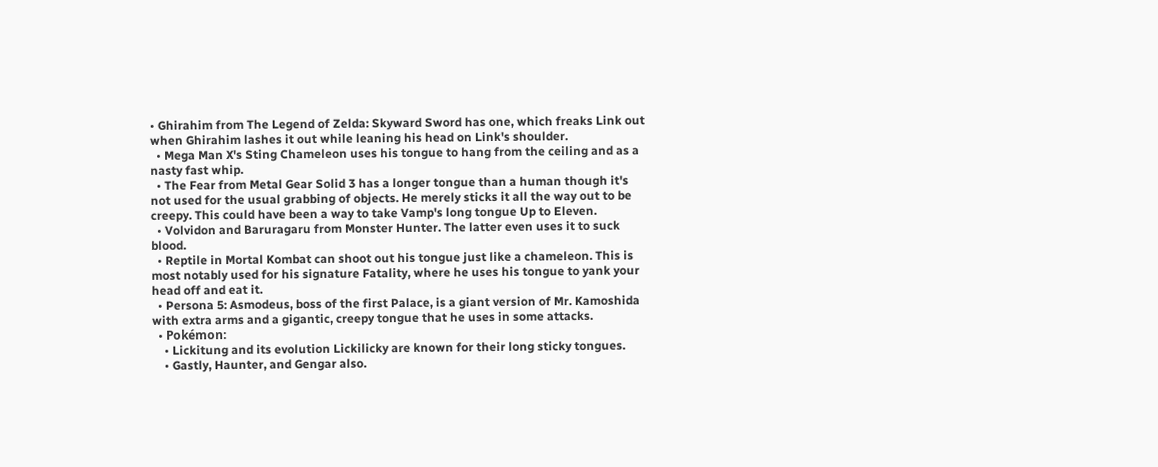• Ghirahim from The Legend of Zelda: Skyward Sword has one, which freaks Link out when Ghirahim lashes it out while leaning his head on Link's shoulder.
  • Mega Man X's Sting Chameleon uses his tongue to hang from the ceiling and as a nasty fast whip.
  • The Fear from Metal Gear Solid 3 has a longer tongue than a human though it's not used for the usual grabbing of objects. He merely sticks it all the way out to be creepy. This could have been a way to take Vamp's long tongue Up to Eleven.
  • Volvidon and Baruragaru from Monster Hunter. The latter even uses it to suck blood.
  • Reptile in Mortal Kombat can shoot out his tongue just like a chameleon. This is most notably used for his signature Fatality, where he uses his tongue to yank your head off and eat it.
  • Persona 5: Asmodeus, boss of the first Palace, is a giant version of Mr. Kamoshida with extra arms and a gigantic, creepy tongue that he uses in some attacks.
  • Pokémon:
    • Lickitung and its evolution Lickilicky are known for their long sticky tongues.
    • Gastly, Haunter, and Gengar also.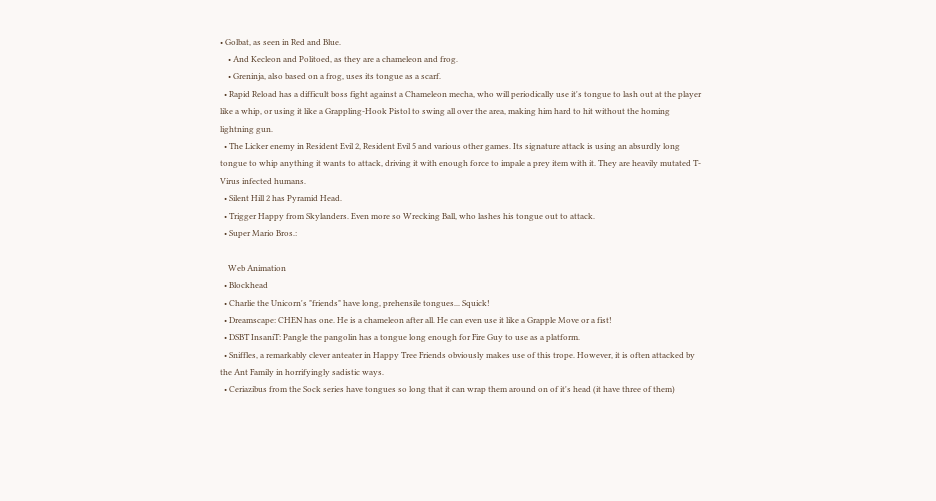• Golbat, as seen in Red and Blue.
    • And Kecleon and Politoed, as they are a chameleon and frog.
    • Greninja, also based on a frog, uses its tongue as a scarf.
  • Rapid Reload has a difficult boss fight against a Chameleon mecha, who will periodically use it's tongue to lash out at the player like a whip, or using it like a Grappling-Hook Pistol to swing all over the area, making him hard to hit without the homing lightning gun.
  • The Licker enemy in Resident Evil 2, Resident Evil 5 and various other games. Its signature attack is using an absurdly long tongue to whip anything it wants to attack, driving it with enough force to impale a prey item with it. They are heavily mutated T-Virus infected humans.
  • Silent Hill 2 has Pyramid Head.
  • Trigger Happy from Skylanders. Even more so Wrecking Ball, who lashes his tongue out to attack.
  • Super Mario Bros.:

    Web Animation
  • Blockhead
  • Charlie the Unicorn's "friends" have long, prehensile tongues... Squick!
  • Dreamscape: CHEN has one. He is a chameleon after all. He can even use it like a Grapple Move or a fist!
  • DSBT InsaniT: Pangle the pangolin has a tongue long enough for Fire Guy to use as a platform.
  • Sniffles, a remarkably clever anteater in Happy Tree Friends obviously makes use of this trope. However, it is often attacked by the Ant Family in horrifyingly sadistic ways.
  • Ceriazibus from the Sock series have tongues so long that it can wrap them around on of it's head (it have three of them)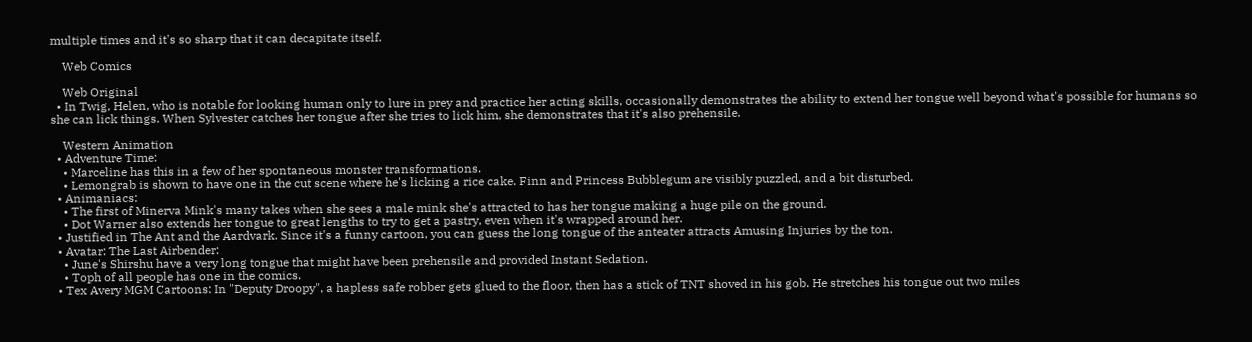multiple times and it's so sharp that it can decapitate itself.

    Web Comics

    Web Original
  • In Twig, Helen, who is notable for looking human only to lure in prey and practice her acting skills, occasionally demonstrates the ability to extend her tongue well beyond what's possible for humans so she can lick things. When Sylvester catches her tongue after she tries to lick him, she demonstrates that it's also prehensile.

    Western Animation
  • Adventure Time:
    • Marceline has this in a few of her spontaneous monster transformations.
    • Lemongrab is shown to have one in the cut scene where he's licking a rice cake. Finn and Princess Bubblegum are visibly puzzled, and a bit disturbed.
  • Animaniacs:
    • The first of Minerva Mink's many takes when she sees a male mink she's attracted to has her tongue making a huge pile on the ground.
    • Dot Warner also extends her tongue to great lengths to try to get a pastry, even when it's wrapped around her.
  • Justified in The Ant and the Aardvark. Since it's a funny cartoon, you can guess the long tongue of the anteater attracts Amusing Injuries by the ton.
  • Avatar: The Last Airbender:
    • June's Shirshu have a very long tongue that might have been prehensile and provided Instant Sedation.
    • Toph of all people has one in the comics.
  • Tex Avery MGM Cartoons: In "Deputy Droopy", a hapless safe robber gets glued to the floor, then has a stick of TNT shoved in his gob. He stretches his tongue out two miles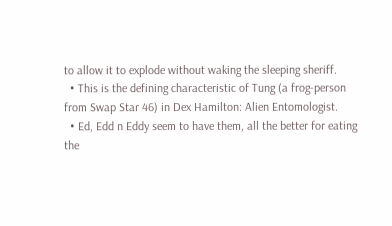to allow it to explode without waking the sleeping sheriff.
  • This is the defining characteristic of Tung (a frog-person from Swap Star 46) in Dex Hamilton: Alien Entomologist.
  • Ed, Edd n Eddy seem to have them, all the better for eating the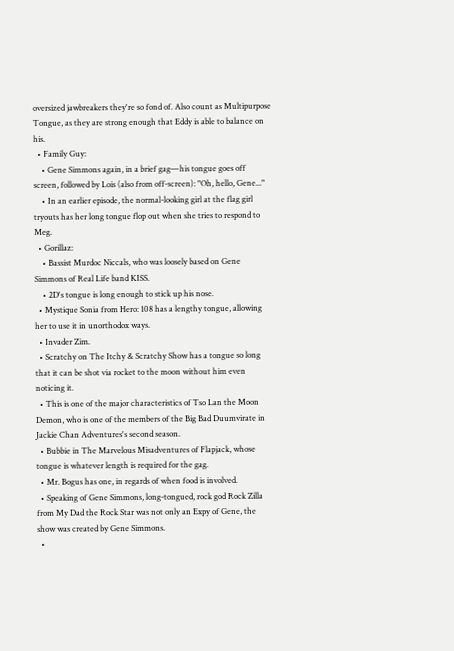oversized jawbreakers they're so fond of. Also count as Multipurpose Tongue, as they are strong enough that Eddy is able to balance on his.
  • Family Guy:
    • Gene Simmons again, in a brief gag—his tongue goes off screen, followed by Lois (also from off-screen): "Oh, hello, Gene..."
    • In an earlier episode, the normal-looking girl at the flag girl tryouts has her long tongue flop out when she tries to respond to Meg.
  • Gorillaz:
    • Bassist Murdoc Niccals, who was loosely based on Gene Simmons of Real Life band KISS.
    • 2D's tongue is long enough to stick up his nose.
  • Mystique Sonia from Hero: 108 has a lengthy tongue, allowing her to use it in unorthodox ways.
  • Invader Zim.
  • Scratchy on The Itchy & Scratchy Show has a tongue so long that it can be shot via rocket to the moon without him even noticing it.
  • This is one of the major characteristics of Tso Lan the Moon Demon, who is one of the members of the Big Bad Duumvirate in Jackie Chan Adventures's second season.
  • Bubbie in The Marvelous Misadventures of Flapjack, whose tongue is whatever length is required for the gag.
  • Mr. Bogus has one, in regards of when food is involved.
  • Speaking of Gene Simmons, long-tongued, rock god Rock Zilla from My Dad the Rock Star was not only an Expy of Gene, the show was created by Gene Simmons.
  •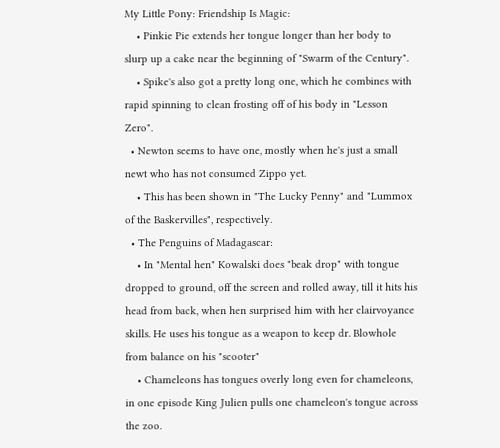My Little Pony: Friendship Is Magic:
    • Pinkie Pie extends her tongue longer than her body to slurp up a cake near the beginning of "Swarm of the Century".
    • Spike's also got a pretty long one, which he combines with rapid spinning to clean frosting off of his body in "Lesson Zero".
  • Newton seems to have one, mostly when he's just a small newt who has not consumed Zippo yet.
    • This has been shown in "The Lucky Penny" and "Lummox of the Baskervilles", respectively.
  • The Penguins of Madagascar:
    • In "Mental hen" Kowalski does "beak drop" with tongue dropped to ground, off the screen and rolled away, till it hits his head from back, when hen surprised him with her clairvoyance skills. He uses his tongue as a weapon to keep dr. Blowhole from balance on his "scooter"
    • Chameleons has tongues overly long even for chameleons, in one episode King Julien pulls one chameleon's tongue across the zoo.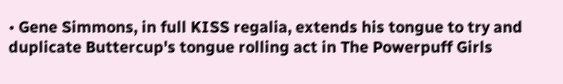• Gene Simmons, in full KISS regalia, extends his tongue to try and duplicate Buttercup's tongue rolling act in The Powerpuff Girls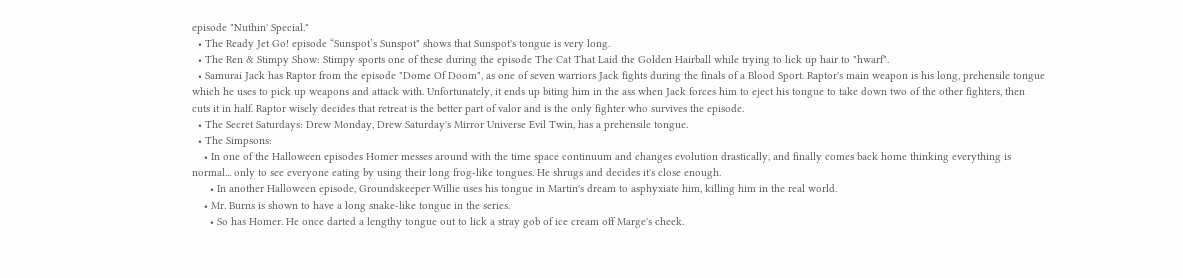episode "Nuthin' Special."
  • The Ready Jet Go! episode “Sunspot’s Sunspot" shows that Sunspot's tongue is very long.
  • The Ren & Stimpy Show: Stimpy sports one of these during the episode The Cat That Laid the Golden Hairball while trying to lick up hair to "hwarf".
  • Samurai Jack has Raptor from the episode "Dome Of Doom", as one of seven warriors Jack fights during the finals of a Blood Sport. Raptor's main weapon is his long, prehensile tongue which he uses to pick up weapons and attack with. Unfortunately, it ends up biting him in the ass when Jack forces him to eject his tongue to take down two of the other fighters, then cuts it in half. Raptor wisely decides that retreat is the better part of valor and is the only fighter who survives the episode.
  • The Secret Saturdays: Drew Monday, Drew Saturday's Mirror Universe Evil Twin, has a prehensile tongue.
  • The Simpsons:
    • In one of the Halloween episodes Homer messes around with the time space continuum and changes evolution drastically, and finally comes back home thinking everything is normal... only to see everyone eating by using their long frog-like tongues. He shrugs and decides it's close enough.
      • In another Halloween episode, Groundskeeper Willie uses his tongue in Martin's dream to asphyxiate him, killing him in the real world.
    • Mr. Burns is shown to have a long snake-like tongue in the series.
      • So has Homer. He once darted a lengthy tongue out to lick a stray gob of ice cream off Marge's cheek.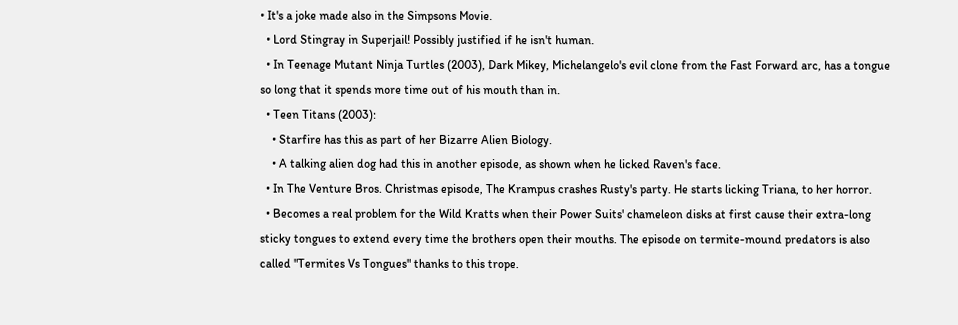• It's a joke made also in the Simpsons Movie.
  • Lord Stingray in Superjail! Possibly justified if he isn't human.
  • In Teenage Mutant Ninja Turtles (2003), Dark Mikey, Michelangelo's evil clone from the Fast Forward arc, has a tongue so long that it spends more time out of his mouth than in.
  • Teen Titans (2003):
    • Starfire has this as part of her Bizarre Alien Biology.
    • A talking alien dog had this in another episode, as shown when he licked Raven's face.
  • In The Venture Bros. Christmas episode, The Krampus crashes Rusty's party. He starts licking Triana, to her horror.
  • Becomes a real problem for the Wild Kratts when their Power Suits' chameleon disks at first cause their extra-long sticky tongues to extend every time the brothers open their mouths. The episode on termite-mound predators is also called "Termites Vs Tongues" thanks to this trope.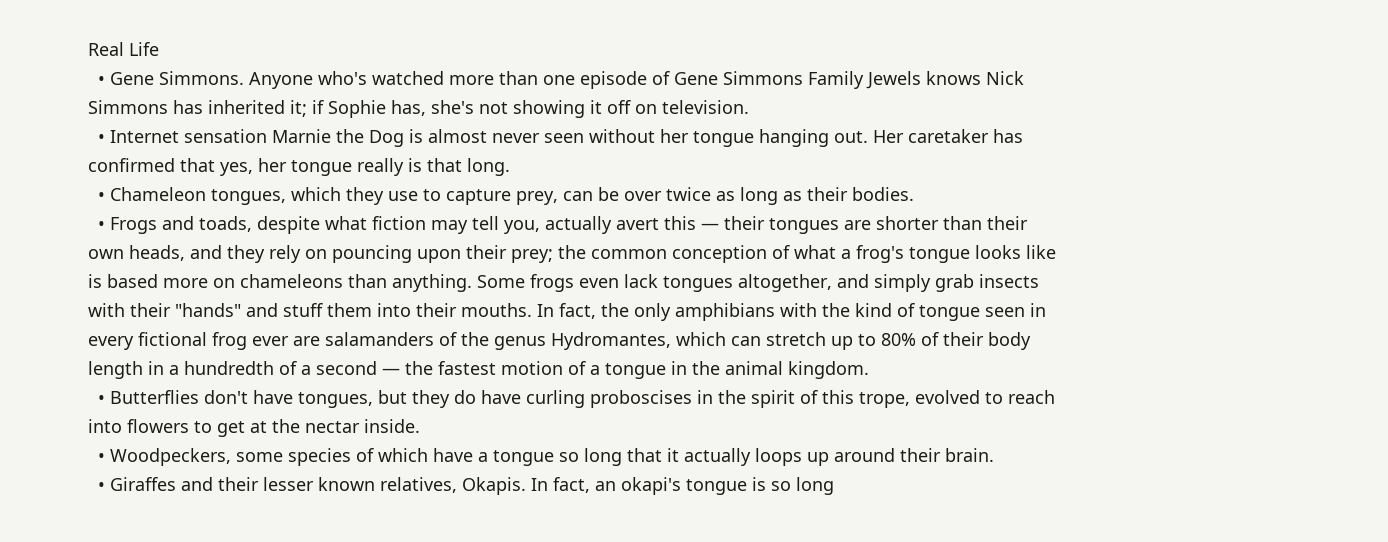Real Life
  • Gene Simmons. Anyone who's watched more than one episode of Gene Simmons Family Jewels knows Nick Simmons has inherited it; if Sophie has, she's not showing it off on television.
  • Internet sensation Marnie the Dog is almost never seen without her tongue hanging out. Her caretaker has confirmed that yes, her tongue really is that long.
  • Chameleon tongues, which they use to capture prey, can be over twice as long as their bodies.
  • Frogs and toads, despite what fiction may tell you, actually avert this — their tongues are shorter than their own heads, and they rely on pouncing upon their prey; the common conception of what a frog's tongue looks like is based more on chameleons than anything. Some frogs even lack tongues altogether, and simply grab insects with their "hands" and stuff them into their mouths. In fact, the only amphibians with the kind of tongue seen in every fictional frog ever are salamanders of the genus Hydromantes, which can stretch up to 80% of their body length in a hundredth of a second — the fastest motion of a tongue in the animal kingdom.
  • Butterflies don't have tongues, but they do have curling proboscises in the spirit of this trope, evolved to reach into flowers to get at the nectar inside.
  • Woodpeckers, some species of which have a tongue so long that it actually loops up around their brain.
  • Giraffes and their lesser known relatives, Okapis. In fact, an okapi's tongue is so long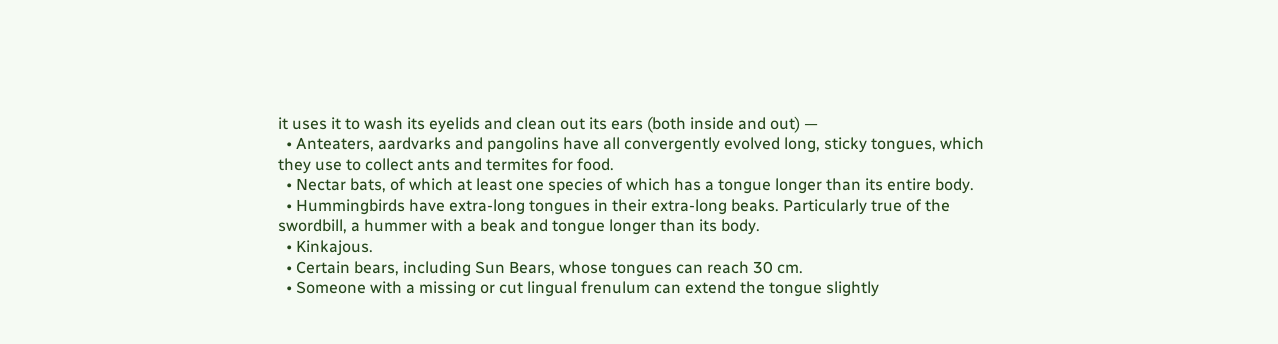it uses it to wash its eyelids and clean out its ears (both inside and out) —
  • Anteaters, aardvarks and pangolins have all convergently evolved long, sticky tongues, which they use to collect ants and termites for food.
  • Nectar bats, of which at least one species of which has a tongue longer than its entire body.
  • Hummingbirds have extra-long tongues in their extra-long beaks. Particularly true of the swordbill, a hummer with a beak and tongue longer than its body.
  • Kinkajous.
  • Certain bears, including Sun Bears, whose tongues can reach 30 cm.
  • Someone with a missing or cut lingual frenulum can extend the tongue slightly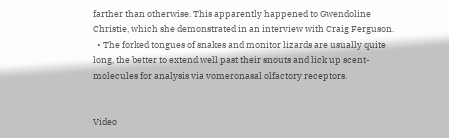farther than otherwise. This apparently happened to Gwendoline Christie, which she demonstrated in an interview with Craig Ferguson.
  • The forked tongues of snakes and monitor lizards are usually quite long, the better to extend well past their snouts and lick up scent-molecules for analysis via vomeronasal olfactory receptors.


Video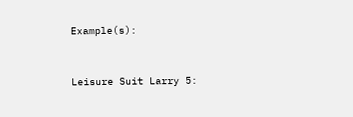Example(s):


Leisure Suit Larry 5: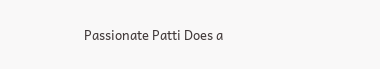Passionate Patti Does a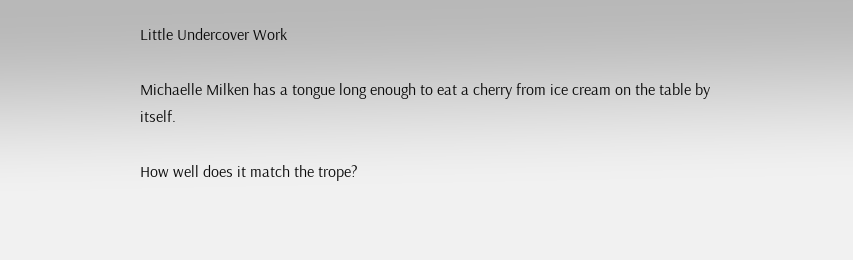Little Undercover Work

Michaelle Milken has a tongue long enough to eat a cherry from ice cream on the table by itself.

How well does it match the trope?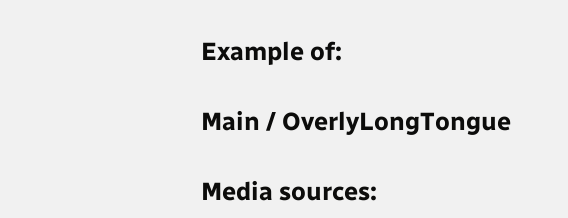Example of:

Main / OverlyLongTongue

Media sources: